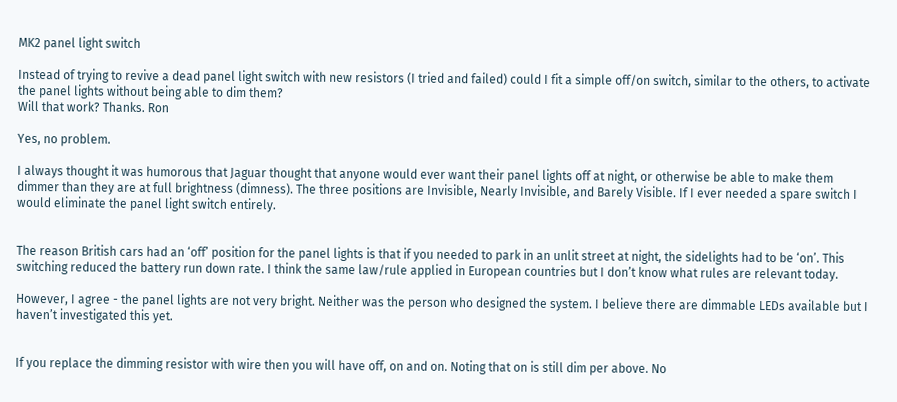MK2 panel light switch

Instead of trying to revive a dead panel light switch with new resistors (I tried and failed) could I fit a simple off/on switch, similar to the others, to activate the panel lights without being able to dim them?
Will that work? Thanks. Ron

Yes, no problem.

I always thought it was humorous that Jaguar thought that anyone would ever want their panel lights off at night, or otherwise be able to make them dimmer than they are at full brightness (dimness). The three positions are Invisible, Nearly Invisible, and Barely Visible. If I ever needed a spare switch I would eliminate the panel light switch entirely.


The reason British cars had an ‘off’ position for the panel lights is that if you needed to park in an unlit street at night, the sidelights had to be ‘on’. This switching reduced the battery run down rate. I think the same law/rule applied in European countries but I don’t know what rules are relevant today.

However, I agree - the panel lights are not very bright. Neither was the person who designed the system. I believe there are dimmable LEDs available but I haven’t investigated this yet.


If you replace the dimming resistor with wire then you will have off, on and on. Noting that on is still dim per above. No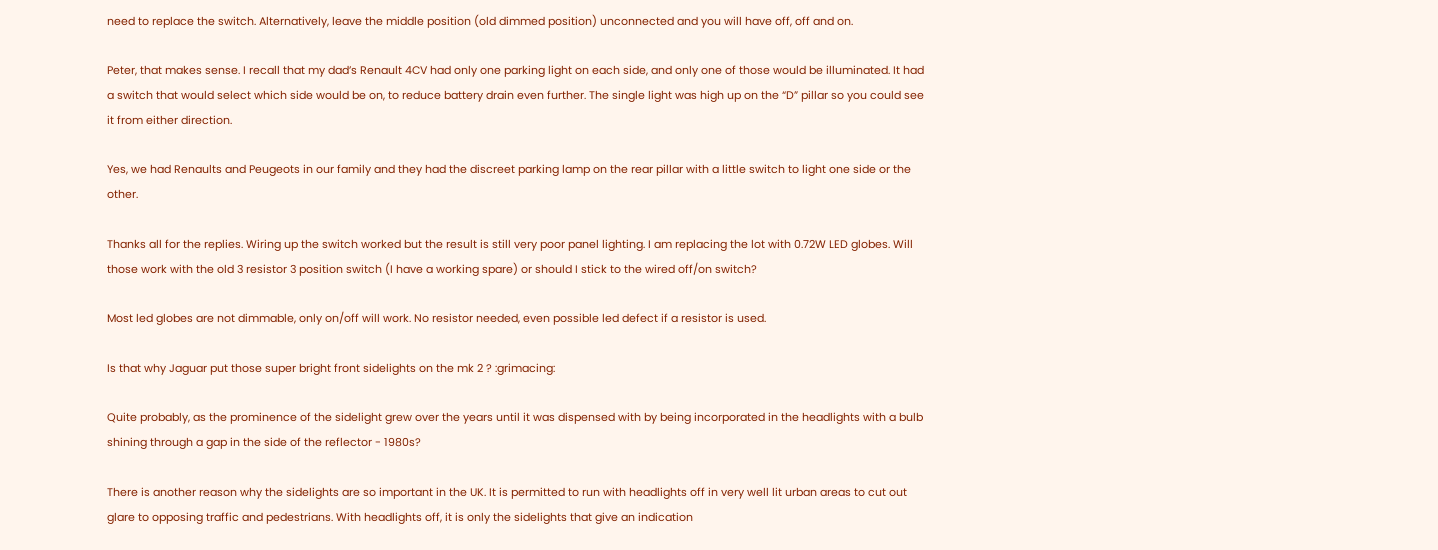need to replace the switch. Alternatively, leave the middle position (old dimmed position) unconnected and you will have off, off and on.

Peter, that makes sense. I recall that my dad’s Renault 4CV had only one parking light on each side, and only one of those would be illuminated. It had a switch that would select which side would be on, to reduce battery drain even further. The single light was high up on the “D” pillar so you could see it from either direction.

Yes, we had Renaults and Peugeots in our family and they had the discreet parking lamp on the rear pillar with a little switch to light one side or the other.

Thanks all for the replies. Wiring up the switch worked but the result is still very poor panel lighting. I am replacing the lot with 0.72W LED globes. Will those work with the old 3 resistor 3 position switch (I have a working spare) or should I stick to the wired off/on switch?

Most led globes are not dimmable, only on/off will work. No resistor needed, even possible led defect if a resistor is used.

Is that why Jaguar put those super bright front sidelights on the mk 2 ? :grimacing:

Quite probably, as the prominence of the sidelight grew over the years until it was dispensed with by being incorporated in the headlights with a bulb shining through a gap in the side of the reflector - 1980s?

There is another reason why the sidelights are so important in the UK. It is permitted to run with headlights off in very well lit urban areas to cut out glare to opposing traffic and pedestrians. With headlights off, it is only the sidelights that give an indication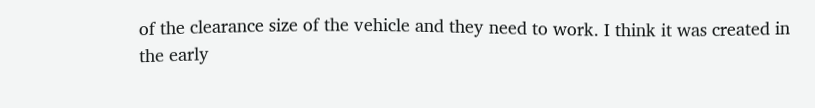of the clearance size of the vehicle and they need to work. I think it was created in the early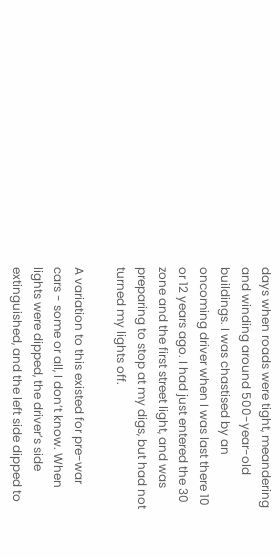days when roads were tight, meandering and winding around 500-year-old buildings. I was chastised by an oncoming driver when I was last there 10 or 12 years ago. I had just entered the 30 zone and the first street light, and was preparing to stop at my digs, but had not turned my lights off.

A variation to this existed for pre-war cars - some or all, I don’t know. When lights were dipped, the driver’s side extinguished, and the left side dipped to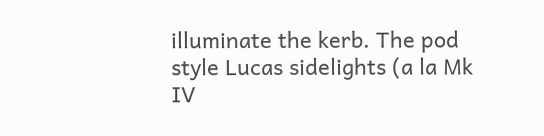illuminate the kerb. The pod style Lucas sidelights (a la Mk IV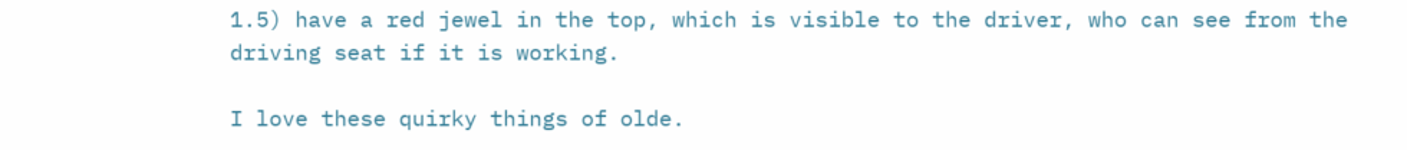1.5) have a red jewel in the top, which is visible to the driver, who can see from the driving seat if it is working.

I love these quirky things of olde.